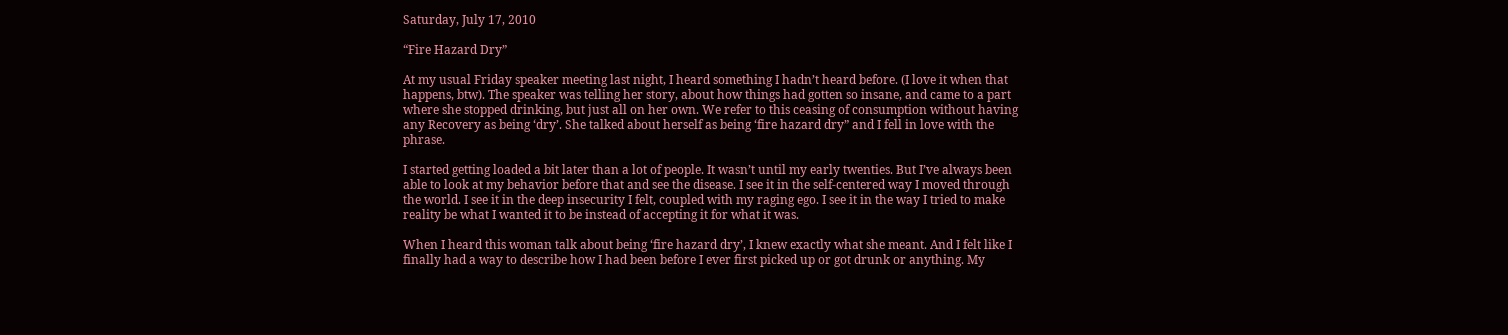Saturday, July 17, 2010

“Fire Hazard Dry”

At my usual Friday speaker meeting last night, I heard something I hadn’t heard before. (I love it when that happens, btw). The speaker was telling her story, about how things had gotten so insane, and came to a part where she stopped drinking, but just all on her own. We refer to this ceasing of consumption without having any Recovery as being ‘dry’. She talked about herself as being ‘fire hazard dry” and I fell in love with the phrase.

I started getting loaded a bit later than a lot of people. It wasn’t until my early twenties. But I’ve always been able to look at my behavior before that and see the disease. I see it in the self-centered way I moved through the world. I see it in the deep insecurity I felt, coupled with my raging ego. I see it in the way I tried to make reality be what I wanted it to be instead of accepting it for what it was.

When I heard this woman talk about being ‘fire hazard dry’, I knew exactly what she meant. And I felt like I finally had a way to describe how I had been before I ever first picked up or got drunk or anything. My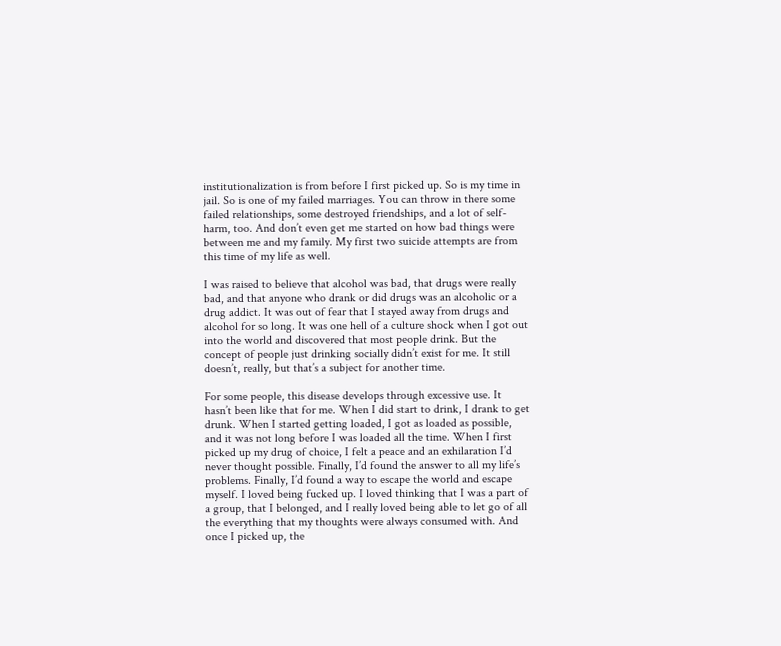institutionalization is from before I first picked up. So is my time in jail. So is one of my failed marriages. You can throw in there some failed relationships, some destroyed friendships, and a lot of self-harm, too. And don’t even get me started on how bad things were between me and my family. My first two suicide attempts are from this time of my life as well.

I was raised to believe that alcohol was bad, that drugs were really bad, and that anyone who drank or did drugs was an alcoholic or a drug addict. It was out of fear that I stayed away from drugs and alcohol for so long. It was one hell of a culture shock when I got out into the world and discovered that most people drink. But the concept of people just drinking socially didn’t exist for me. It still doesn’t, really, but that’s a subject for another time.

For some people, this disease develops through excessive use. It hasn’t been like that for me. When I did start to drink, I drank to get drunk. When I started getting loaded, I got as loaded as possible, and it was not long before I was loaded all the time. When I first picked up my drug of choice, I felt a peace and an exhilaration I’d never thought possible. Finally, I’d found the answer to all my life’s problems. Finally, I’d found a way to escape the world and escape myself. I loved being fucked up. I loved thinking that I was a part of a group, that I belonged, and I really loved being able to let go of all the everything that my thoughts were always consumed with. And once I picked up, the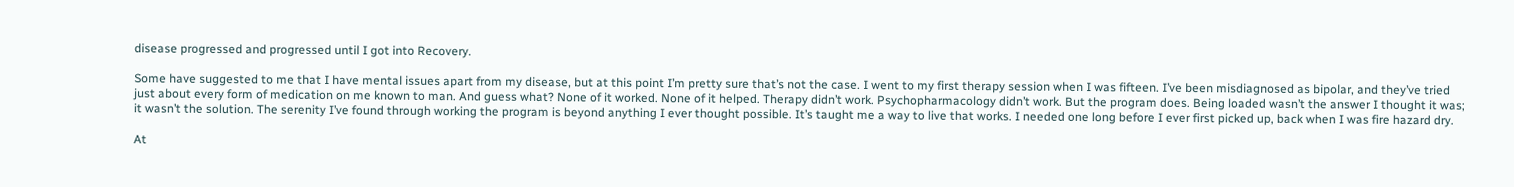disease progressed and progressed until I got into Recovery.

Some have suggested to me that I have mental issues apart from my disease, but at this point I’m pretty sure that’s not the case. I went to my first therapy session when I was fifteen. I’ve been misdiagnosed as bipolar, and they’ve tried just about every form of medication on me known to man. And guess what? None of it worked. None of it helped. Therapy didn’t work. Psychopharmacology didn’t work. But the program does. Being loaded wasn’t the answer I thought it was; it wasn’t the solution. The serenity I’ve found through working the program is beyond anything I ever thought possible. It’s taught me a way to live that works. I needed one long before I ever first picked up, back when I was fire hazard dry.

At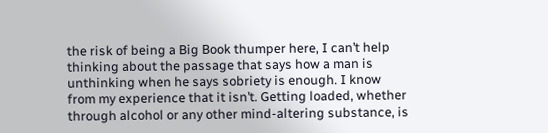the risk of being a Big Book thumper here, I can’t help thinking about the passage that says how a man is unthinking when he says sobriety is enough. I know from my experience that it isn’t. Getting loaded, whether through alcohol or any other mind-altering substance, is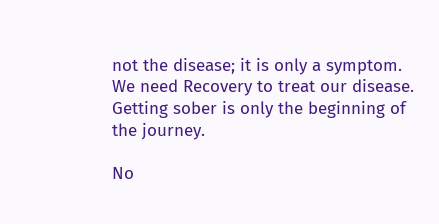not the disease; it is only a symptom. We need Recovery to treat our disease. Getting sober is only the beginning of the journey.

No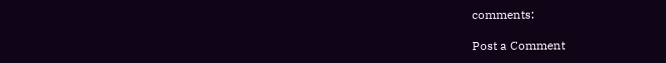comments:

Post a Comment